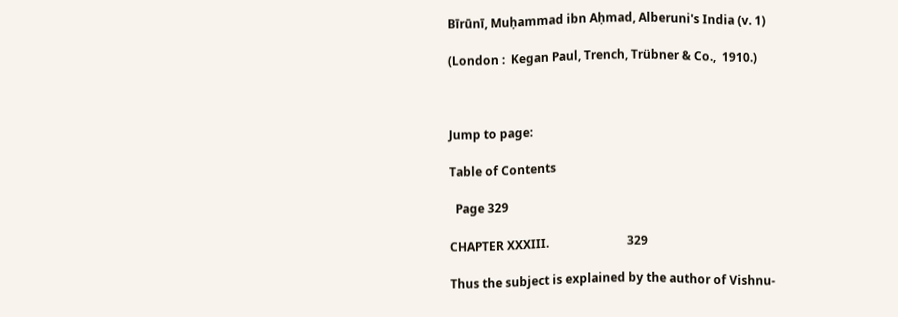Bīrūnī, Muḥammad ibn Aḥmad, Alberuni's India (v. 1)

(London :  Kegan Paul, Trench, Trübner & Co.,  1910.)



Jump to page:

Table of Contents

  Page 329

CHAPTER XXXIII.                          329

Thus the subject is explained by the author of Vishnu-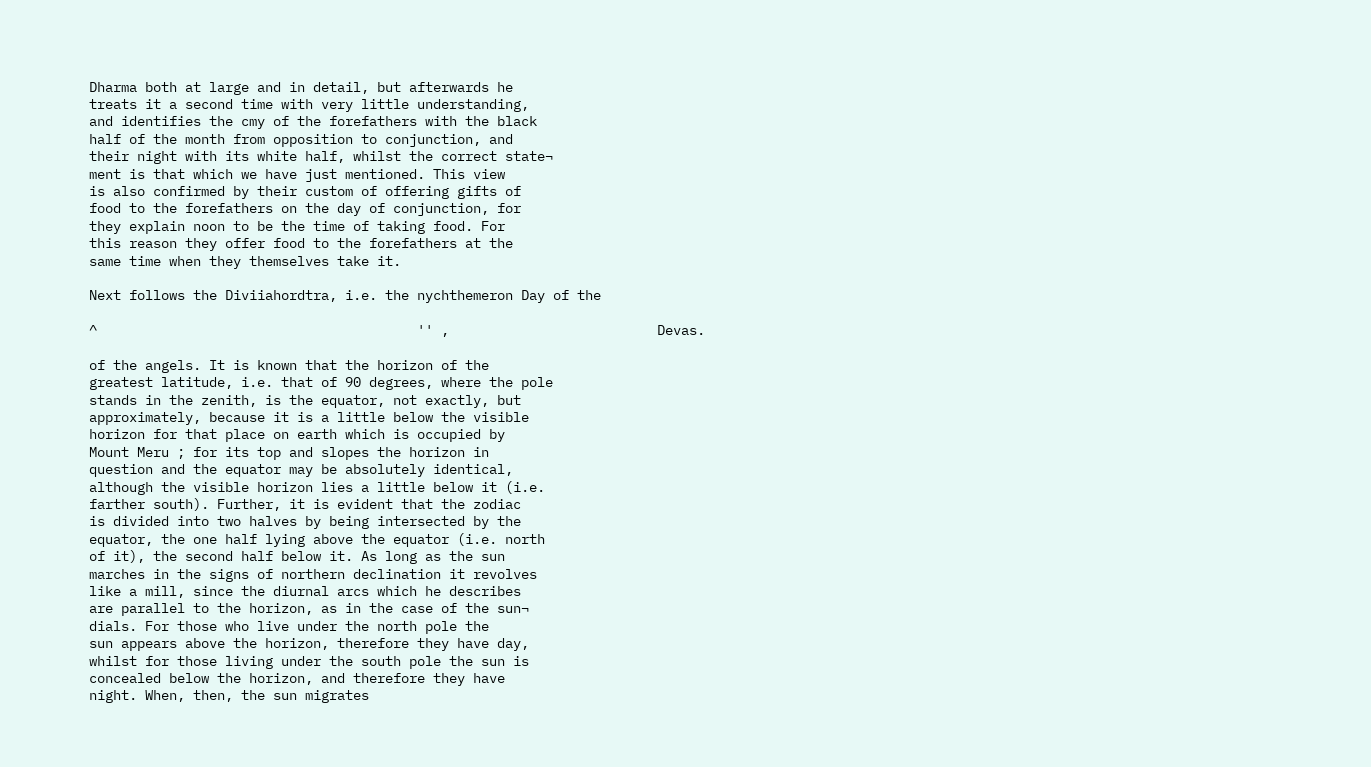Dharma both at large and in detail, but afterwards he
treats it a second time with very little understanding,
and identifies the cmy of the forefathers with the black
half of the month from opposition to conjunction, and
their night with its white half, whilst the correct state¬
ment is that which we have just mentioned. This view
is also confirmed by their custom of offering gifts of
food to the forefathers on the day of conjunction, for
they explain noon to be the time of taking food. For
this reason they offer food to the forefathers at the
same time when they themselves take it.

Next follows the Diviiahordtra, i.e. the nychthemeron Day of the

^                                        '' ,                          Devas.

of the angels. It is known that the horizon of the
greatest latitude, i.e. that of 90 degrees, where the pole
stands in the zenith, is the equator, not exactly, but
approximately, because it is a little below the visible
horizon for that place on earth which is occupied by
Mount Meru ; for its top and slopes the horizon in
question and the equator may be absolutely identical,
although the visible horizon lies a little below it (i.e.
farther south). Further, it is evident that the zodiac
is divided into two halves by being intersected by the
equator, the one half lying above the equator (i.e. north
of it), the second half below it. As long as the sun
marches in the signs of northern declination it revolves
like a mill, since the diurnal arcs which he describes
are parallel to the horizon, as in the case of the sun¬
dials. For those who live under the north pole the
sun appears above the horizon, therefore they have day,
whilst for those living under the south pole the sun is
concealed below the horizon, and therefore they have
night. When, then, the sun migrates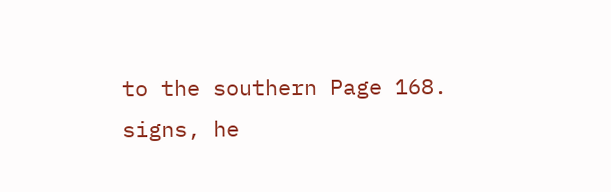to the southern Page 168.
signs, he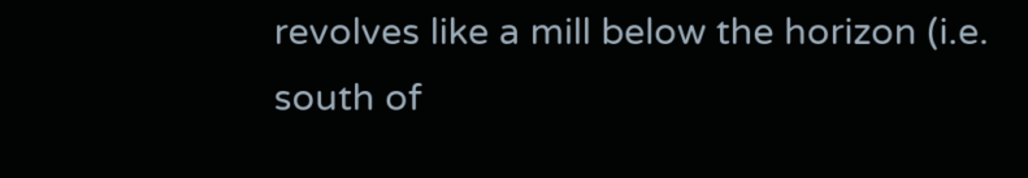revolves like a mill below the horizon (i.e.
south of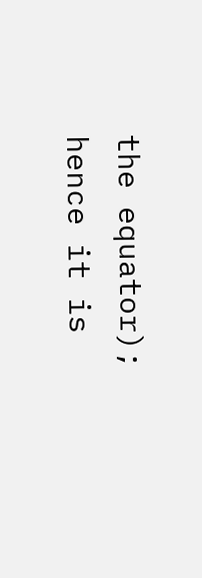the equator); hence it is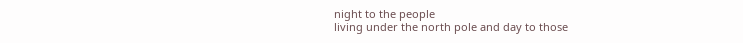night to the people
living under the north pole and day to those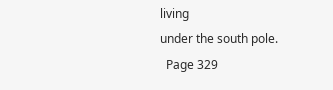living
under the south pole.
  Page 329